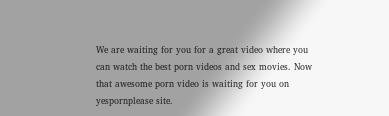We are waiting for you for a great video where you can watch the best porn videos and sex movies. Now that awesome porn video is waiting for you on yespornplease site.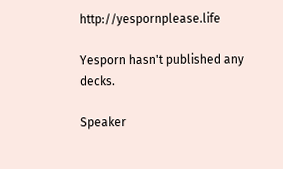http://yespornplease.life

Yesporn hasn't published any decks.

Speaker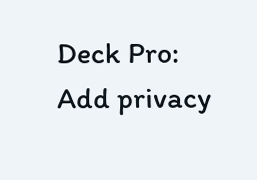Deck Pro: Add privacy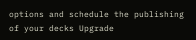options and schedule the publishing of your decks Upgrade